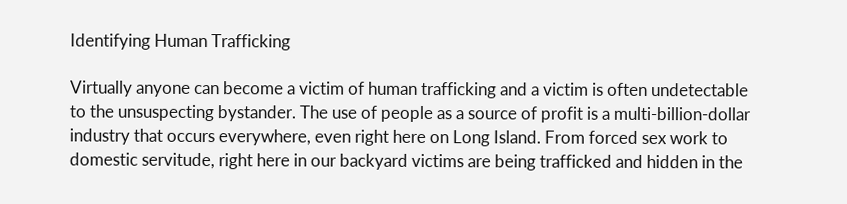Identifying Human Trafficking

Virtually anyone can become a victim of human trafficking and a victim is often undetectable to the unsuspecting bystander. The use of people as a source of profit is a multi-billion-dollar industry that occurs everywhere, even right here on Long Island. From forced sex work to domestic servitude, right here in our backyard victims are being trafficked and hidden in the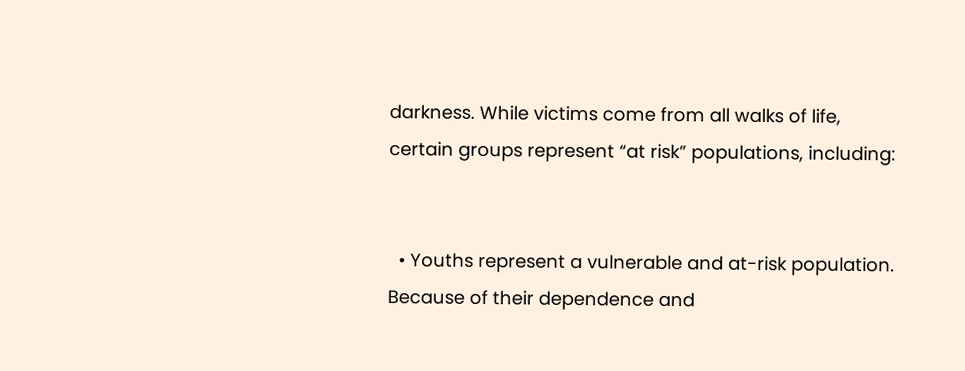darkness. While victims come from all walks of life, certain groups represent “at risk” populations, including:


  • Youths represent a vulnerable and at-risk population. Because of their dependence and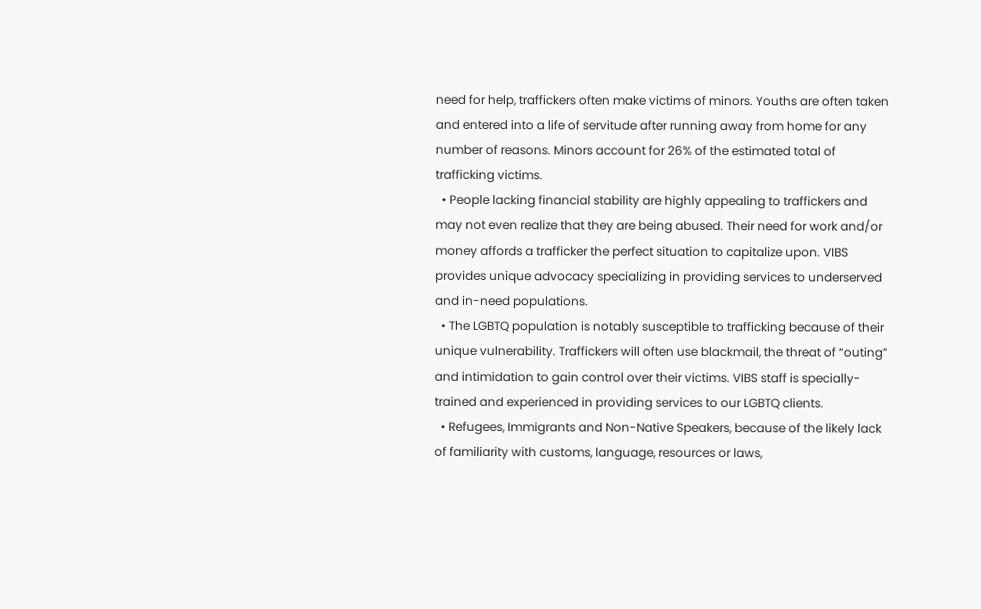need for help, traffickers often make victims of minors. Youths are often taken and entered into a life of servitude after running away from home for any number of reasons. Minors account for 26% of the estimated total of trafficking victims.
  • People lacking financial stability are highly appealing to traffickers and may not even realize that they are being abused. Their need for work and/or money affords a trafficker the perfect situation to capitalize upon. VIBS provides unique advocacy specializing in providing services to underserved and in-need populations.
  • The LGBTQ population is notably susceptible to trafficking because of their unique vulnerability. Traffickers will often use blackmail, the threat of “outing” and intimidation to gain control over their victims. VIBS staff is specially-trained and experienced in providing services to our LGBTQ clients.
  • Refugees, Immigrants and Non-Native Speakers, because of the likely lack of familiarity with customs, language, resources or laws,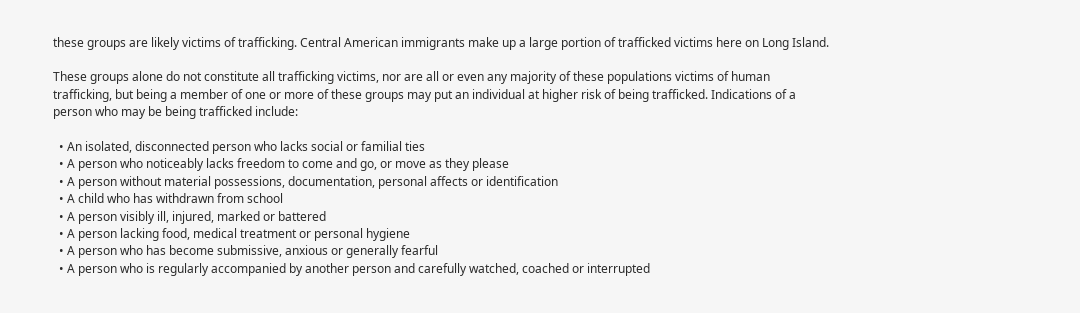these groups are likely victims of trafficking. Central American immigrants make up a large portion of trafficked victims here on Long Island.

These groups alone do not constitute all trafficking victims, nor are all or even any majority of these populations victims of human trafficking, but being a member of one or more of these groups may put an individual at higher risk of being trafficked. Indications of a person who may be being trafficked include:

  • An isolated, disconnected person who lacks social or familial ties
  • A person who noticeably lacks freedom to come and go, or move as they please
  • A person without material possessions, documentation, personal affects or identification
  • A child who has withdrawn from school
  • A person visibly ill, injured, marked or battered
  • A person lacking food, medical treatment or personal hygiene
  • A person who has become submissive, anxious or generally fearful
  • A person who is regularly accompanied by another person and carefully watched, coached or interrupted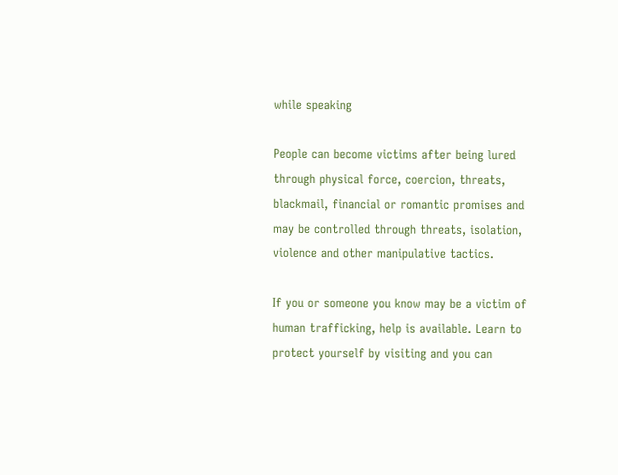while speaking

People can become victims after being lured through physical force, coercion, threats, blackmail, financial or romantic promises and may be controlled through threats, isolation, violence and other manipulative tactics.

If you or someone you know may be a victim of human trafficking, help is available. Learn to protect yourself by visiting and you can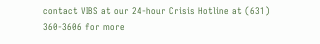contact VIBS at our 24-hour Crisis Hotline at (631) 360-3606 for more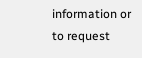information or to request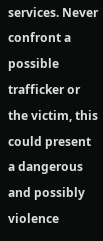services. Never confront a possible trafficker or the victim, this could present a dangerous and possibly violence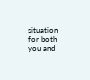situation for both you and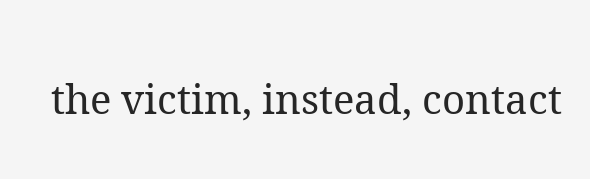the victim, instead, contact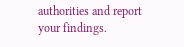authorities and report your findings.